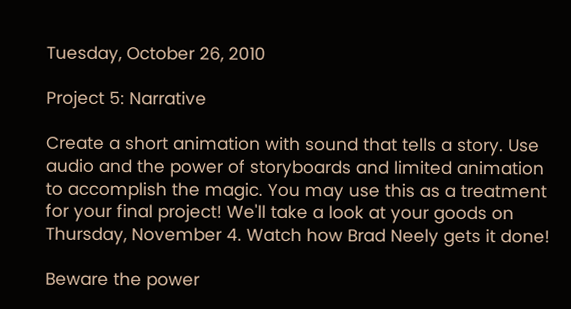Tuesday, October 26, 2010

Project 5: Narrative

Create a short animation with sound that tells a story. Use audio and the power of storyboards and limited animation to accomplish the magic. You may use this as a treatment for your final project! We'll take a look at your goods on Thursday, November 4. Watch how Brad Neely gets it done!

Beware the power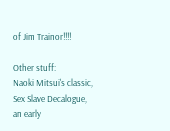of Jim Trainor!!!!

Other stuff:
Naoki Mitsui's classic, Sex Slave Decalogue, an early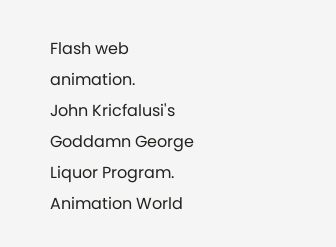Flash web animation.
John Kricfalusi's Goddamn George Liquor Program.
Animation World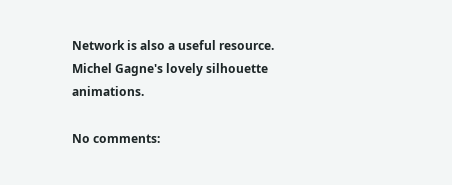Network is also a useful resource.
Michel Gagne's lovely silhouette animations.

No comments: